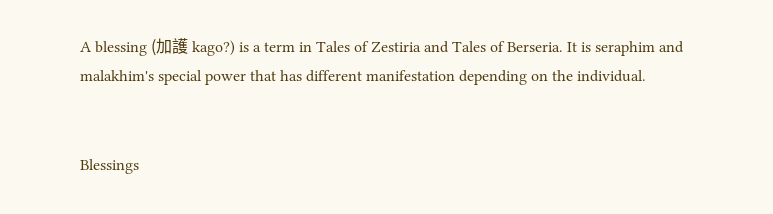A blessing (加護 kago?) is a term in Tales of Zestiria and Tales of Berseria. It is seraphim and malakhim's special power that has different manifestation depending on the individual.


Blessings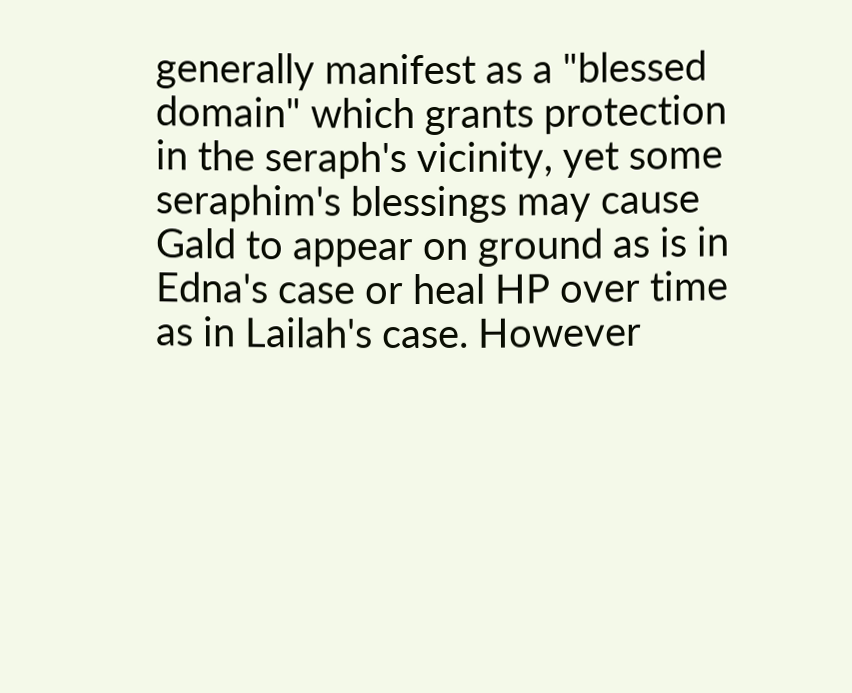generally manifest as a "blessed domain" which grants protection in the seraph's vicinity, yet some seraphim's blessings may cause Gald to appear on ground as is in Edna's case or heal HP over time as in Lailah's case. However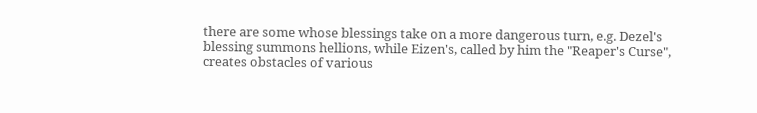there are some whose blessings take on a more dangerous turn, e.g. Dezel's blessing summons hellions, while Eizen's, called by him the "Reaper's Curse", creates obstacles of various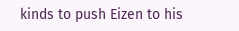kinds to push Eizen to his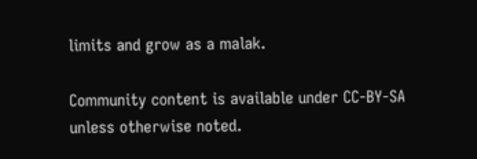limits and grow as a malak.

Community content is available under CC-BY-SA unless otherwise noted.